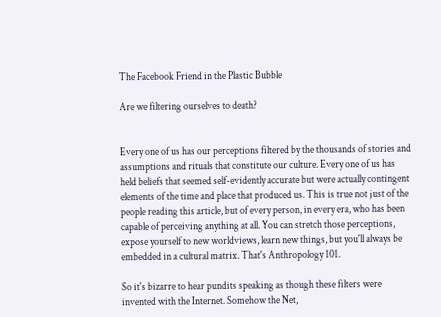The Facebook Friend in the Plastic Bubble

Are we filtering ourselves to death?


Every one of us has our perceptions filtered by the thousands of stories and assumptions and rituals that constitute our culture. Every one of us has held beliefs that seemed self-evidently accurate but were actually contingent elements of the time and place that produced us. This is true not just of the people reading this article, but of every person, in every era, who has been capable of perceiving anything at all. You can stretch those perceptions, expose yourself to new worldviews, learn new things, but you'll always be embedded in a cultural matrix. That's Anthropology 101.

So it's bizarre to hear pundits speaking as though these filters were invented with the Internet. Somehow the Net,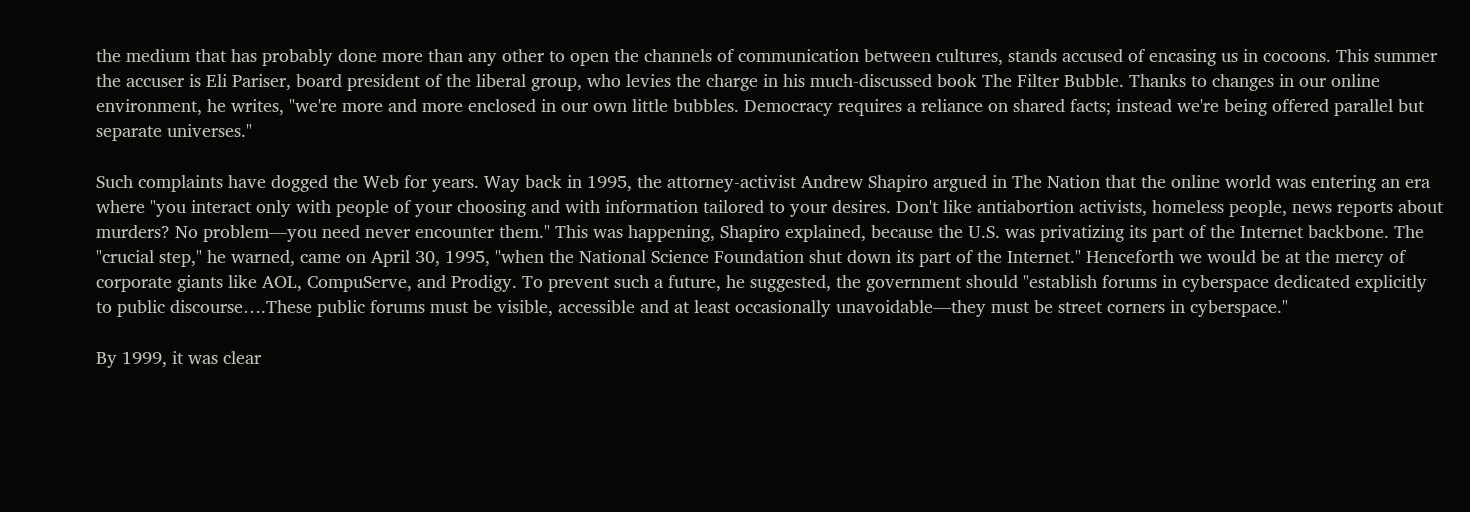the medium that has probably done more than any other to open the channels of communication between cultures, stands accused of encasing us in cocoons. This summer the accuser is Eli Pariser, board president of the liberal group, who levies the charge in his much-discussed book The Filter Bubble. Thanks to changes in our online environment, he writes, "we're more and more enclosed in our own little bubbles. Democracy requires a reliance on shared facts; instead we're being offered parallel but separate universes."

Such complaints have dogged the Web for years. Way back in 1995, the attorney-activist Andrew Shapiro argued in The Nation that the online world was entering an era where "you interact only with people of your choosing and with information tailored to your desires. Don't like antiabortion activists, homeless people, news reports about murders? No problem—you need never encounter them." This was happening, Shapiro explained, because the U.S. was privatizing its part of the Internet backbone. The "crucial step," he warned, came on April 30, 1995, "when the National Science Foundation shut down its part of the Internet." Henceforth we would be at the mercy of corporate giants like AOL, CompuServe, and Prodigy. To prevent such a future, he suggested, the government should "establish forums in cyberspace dedicated explicitly to public discourse….These public forums must be visible, accessible and at least occasionally unavoidable—they must be street corners in cyberspace."

By 1999, it was clear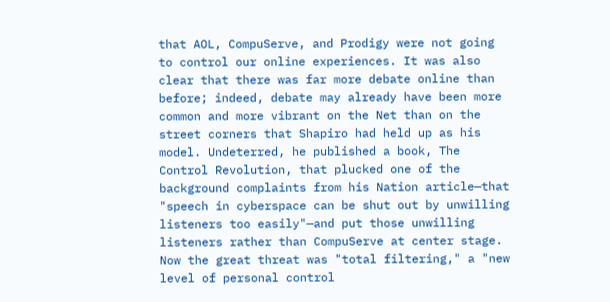that AOL, CompuServe, and Prodigy were not going to control our online experiences. It was also clear that there was far more debate online than before; indeed, debate may already have been more common and more vibrant on the Net than on the street corners that Shapiro had held up as his model. Undeterred, he published a book, The Control Revolution, that plucked one of the background complaints from his Nation article—that "speech in cyberspace can be shut out by unwilling listeners too easily"—and put those unwilling listeners rather than CompuServe at center stage. Now the great threat was "total filtering," a "new level of personal control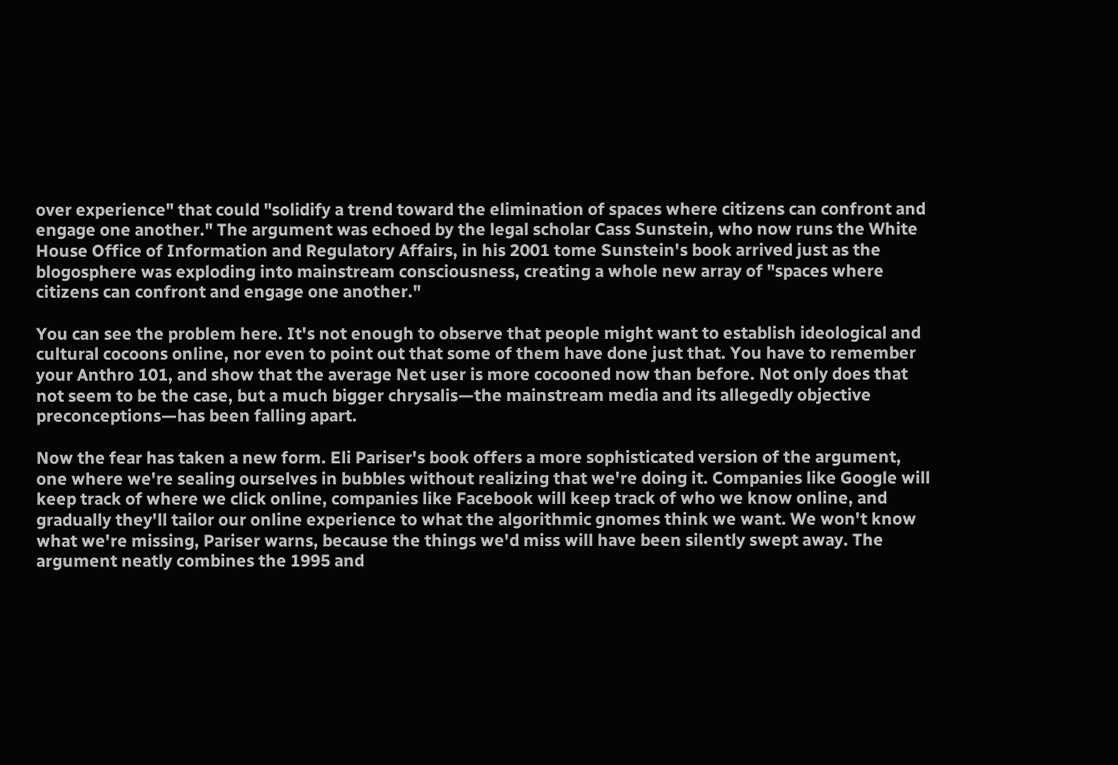over experience" that could "solidify a trend toward the elimination of spaces where citizens can confront and engage one another." The argument was echoed by the legal scholar Cass Sunstein, who now runs the White House Office of Information and Regulatory Affairs, in his 2001 tome Sunstein's book arrived just as the blogosphere was exploding into mainstream consciousness, creating a whole new array of "spaces where citizens can confront and engage one another."

You can see the problem here. It's not enough to observe that people might want to establish ideological and cultural cocoons online, nor even to point out that some of them have done just that. You have to remember your Anthro 101, and show that the average Net user is more cocooned now than before. Not only does that not seem to be the case, but a much bigger chrysalis—the mainstream media and its allegedly objective preconceptions—has been falling apart.

Now the fear has taken a new form. Eli Pariser's book offers a more sophisticated version of the argument, one where we're sealing ourselves in bubbles without realizing that we're doing it. Companies like Google will keep track of where we click online, companies like Facebook will keep track of who we know online, and gradually they'll tailor our online experience to what the algorithmic gnomes think we want. We won't know what we're missing, Pariser warns, because the things we'd miss will have been silently swept away. The argument neatly combines the 1995 and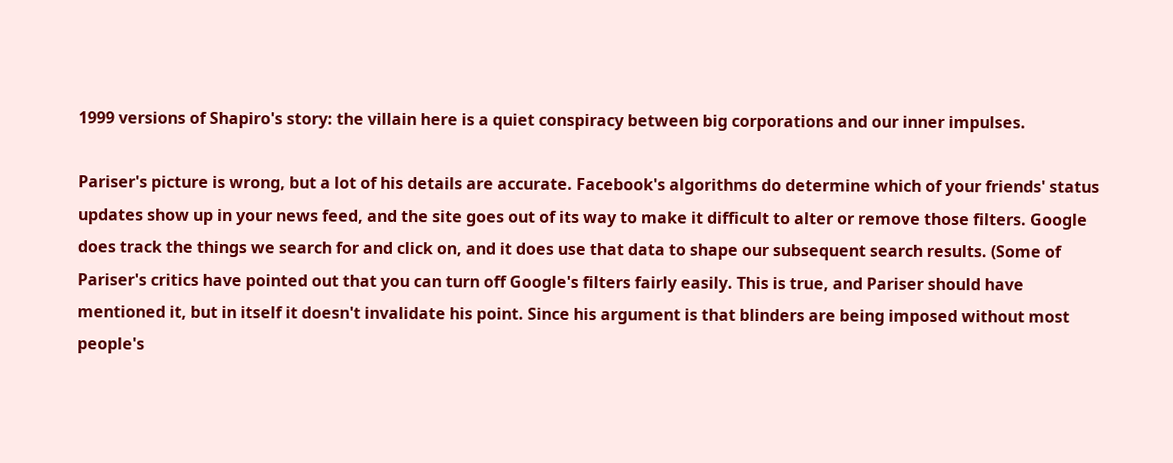1999 versions of Shapiro's story: the villain here is a quiet conspiracy between big corporations and our inner impulses.

Pariser's picture is wrong, but a lot of his details are accurate. Facebook's algorithms do determine which of your friends' status updates show up in your news feed, and the site goes out of its way to make it difficult to alter or remove those filters. Google does track the things we search for and click on, and it does use that data to shape our subsequent search results. (Some of Pariser's critics have pointed out that you can turn off Google's filters fairly easily. This is true, and Pariser should have mentioned it, but in itself it doesn't invalidate his point. Since his argument is that blinders are being imposed without most people's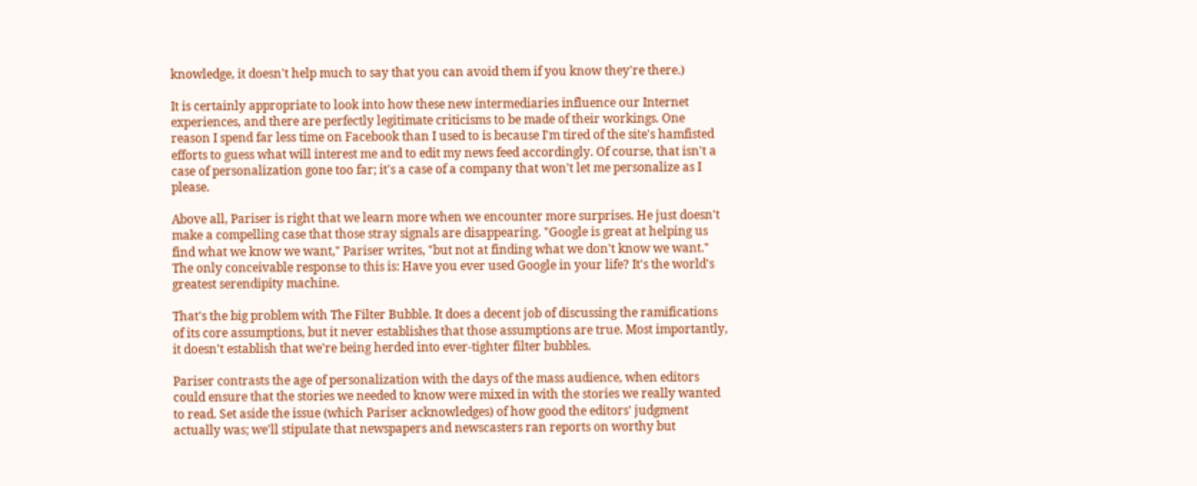knowledge, it doesn't help much to say that you can avoid them if you know they're there.)

It is certainly appropriate to look into how these new intermediaries influence our Internet experiences, and there are perfectly legitimate criticisms to be made of their workings. One reason I spend far less time on Facebook than I used to is because I'm tired of the site's hamfisted efforts to guess what will interest me and to edit my news feed accordingly. Of course, that isn't a case of personalization gone too far; it's a case of a company that won't let me personalize as I please.

Above all, Pariser is right that we learn more when we encounter more surprises. He just doesn't make a compelling case that those stray signals are disappearing. "Google is great at helping us find what we know we want," Pariser writes, "but not at finding what we don't know we want." The only conceivable response to this is: Have you ever used Google in your life? It's the world's greatest serendipity machine.

That's the big problem with The Filter Bubble. It does a decent job of discussing the ramifications of its core assumptions, but it never establishes that those assumptions are true. Most importantly, it doesn't establish that we're being herded into ever-tighter filter bubbles.

Pariser contrasts the age of personalization with the days of the mass audience, when editors could ensure that the stories we needed to know were mixed in with the stories we really wanted to read. Set aside the issue (which Pariser acknowledges) of how good the editors' judgment actually was; we'll stipulate that newspapers and newscasters ran reports on worthy but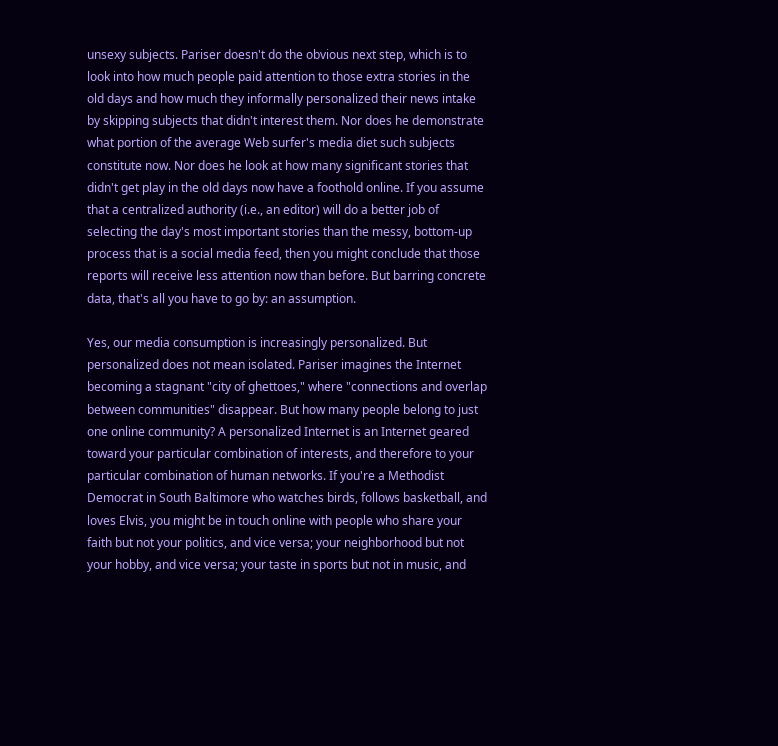unsexy subjects. Pariser doesn't do the obvious next step, which is to look into how much people paid attention to those extra stories in the old days and how much they informally personalized their news intake by skipping subjects that didn't interest them. Nor does he demonstrate what portion of the average Web surfer's media diet such subjects constitute now. Nor does he look at how many significant stories that didn't get play in the old days now have a foothold online. If you assume that a centralized authority (i.e., an editor) will do a better job of selecting the day's most important stories than the messy, bottom-up process that is a social media feed, then you might conclude that those reports will receive less attention now than before. But barring concrete data, that's all you have to go by: an assumption.

Yes, our media consumption is increasingly personalized. But personalized does not mean isolated. Pariser imagines the Internet becoming a stagnant "city of ghettoes," where "connections and overlap between communities" disappear. But how many people belong to just one online community? A personalized Internet is an Internet geared toward your particular combination of interests, and therefore to your particular combination of human networks. If you're a Methodist Democrat in South Baltimore who watches birds, follows basketball, and loves Elvis, you might be in touch online with people who share your faith but not your politics, and vice versa; your neighborhood but not your hobby, and vice versa; your taste in sports but not in music, and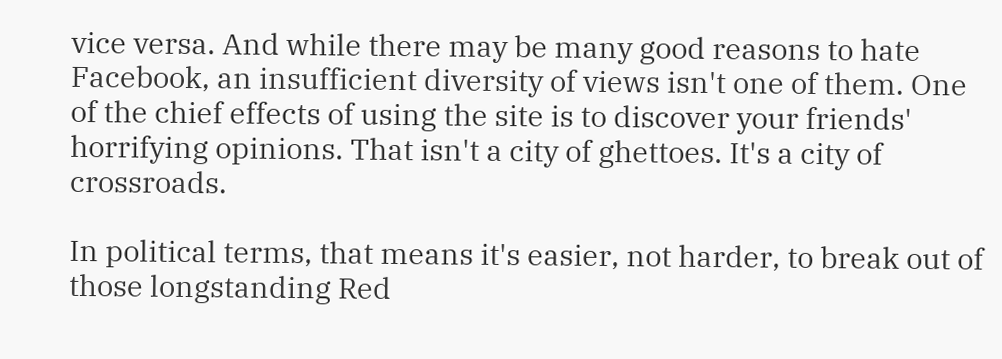vice versa. And while there may be many good reasons to hate Facebook, an insufficient diversity of views isn't one of them. One of the chief effects of using the site is to discover your friends' horrifying opinions. That isn't a city of ghettoes. It's a city of crossroads.

In political terms, that means it's easier, not harder, to break out of those longstanding Red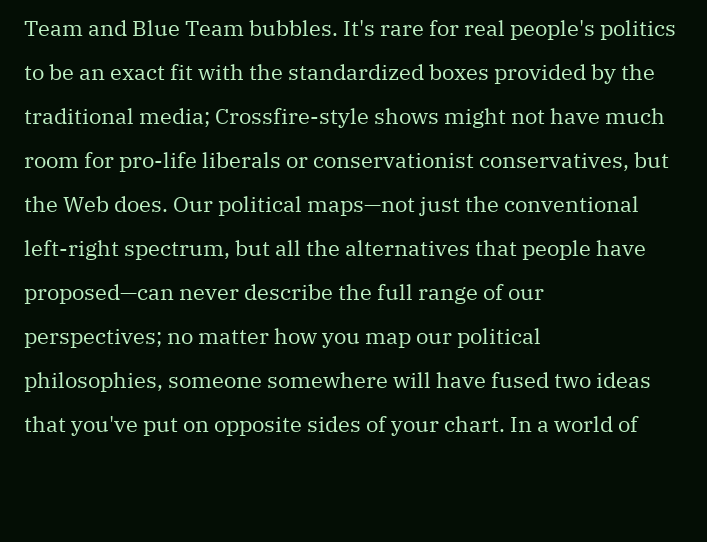Team and Blue Team bubbles. It's rare for real people's politics to be an exact fit with the standardized boxes provided by the traditional media; Crossfire-style shows might not have much room for pro-life liberals or conservationist conservatives, but the Web does. Our political maps—not just the conventional left-right spectrum, but all the alternatives that people have proposed—can never describe the full range of our perspectives; no matter how you map our political philosophies, someone somewhere will have fused two ideas that you've put on opposite sides of your chart. In a world of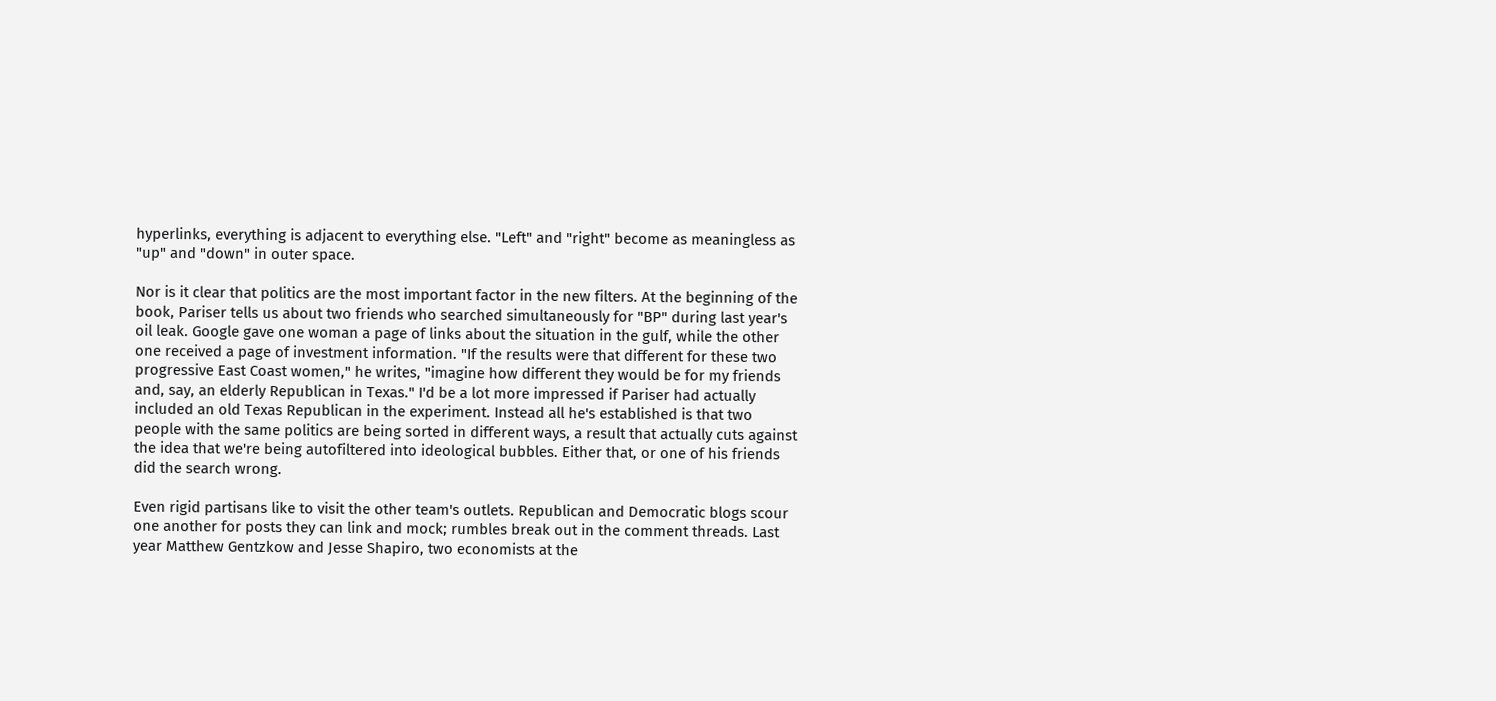hyperlinks, everything is adjacent to everything else. "Left" and "right" become as meaningless as "up" and "down" in outer space.

Nor is it clear that politics are the most important factor in the new filters. At the beginning of the book, Pariser tells us about two friends who searched simultaneously for "BP" during last year's oil leak. Google gave one woman a page of links about the situation in the gulf, while the other one received a page of investment information. "If the results were that different for these two progressive East Coast women," he writes, "imagine how different they would be for my friends and, say, an elderly Republican in Texas." I'd be a lot more impressed if Pariser had actually included an old Texas Republican in the experiment. Instead all he's established is that two people with the same politics are being sorted in different ways, a result that actually cuts against the idea that we're being autofiltered into ideological bubbles. Either that, or one of his friends did the search wrong.

Even rigid partisans like to visit the other team's outlets. Republican and Democratic blogs scour one another for posts they can link and mock; rumbles break out in the comment threads. Last year Matthew Gentzkow and Jesse Shapiro, two economists at the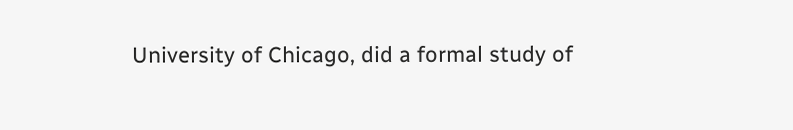University of Chicago, did a formal study of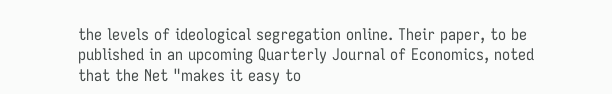the levels of ideological segregation online. Their paper, to be published in an upcoming Quarterly Journal of Economics, noted that the Net "makes it easy to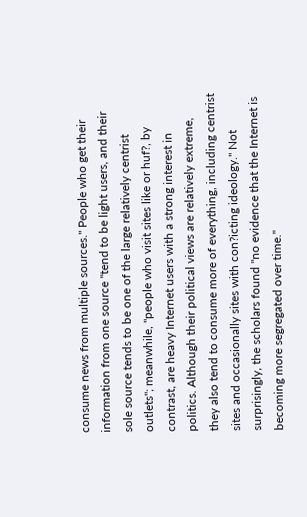consume news from multiple sources." People who get their information from one source "tend to be light users, and their sole source tends to be one of the large relatively centrist outlets"; meanwhile, "people who visit sites like or huf?, by contrast, are heavy Internet users with a strong interest in politics. Although their political views are relatively extreme, they also tend to consume more of everything, including centrist sites and occasionally sites with con?icting ideology." Not surprisingly, the scholars found "no evidence that the Internet is becoming more segregated over time."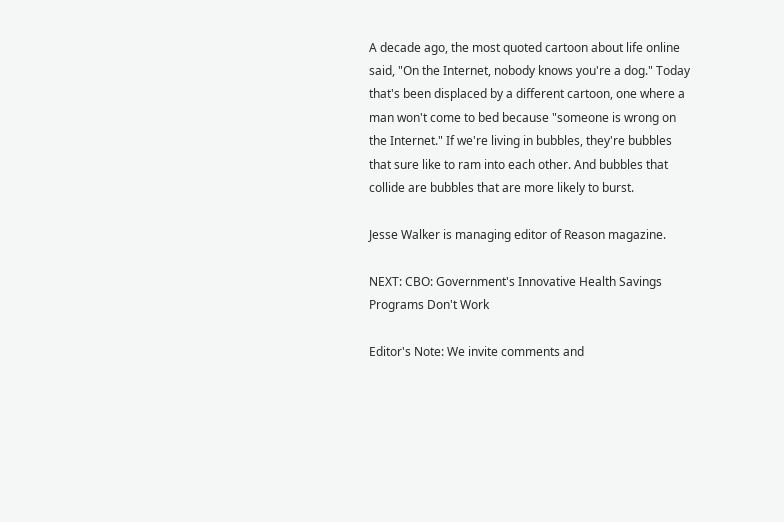A decade ago, the most quoted cartoon about life online said, "On the Internet, nobody knows you're a dog." Today that's been displaced by a different cartoon, one where a man won't come to bed because "someone is wrong on the Internet." If we're living in bubbles, they're bubbles that sure like to ram into each other. And bubbles that collide are bubbles that are more likely to burst.

Jesse Walker is managing editor of Reason magazine.

NEXT: CBO: Government's Innovative Health Savings Programs Don't Work

Editor's Note: We invite comments and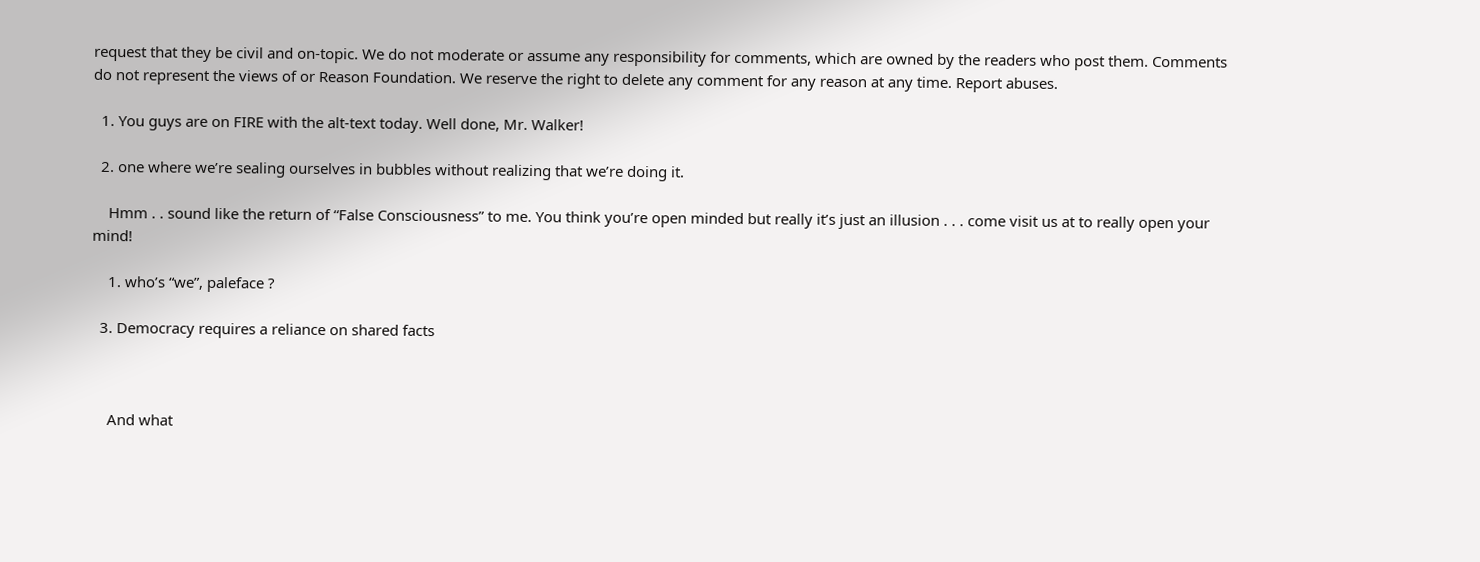request that they be civil and on-topic. We do not moderate or assume any responsibility for comments, which are owned by the readers who post them. Comments do not represent the views of or Reason Foundation. We reserve the right to delete any comment for any reason at any time. Report abuses.

  1. You guys are on FIRE with the alt-text today. Well done, Mr. Walker!

  2. one where we’re sealing ourselves in bubbles without realizing that we’re doing it.

    Hmm . . sound like the return of “False Consciousness” to me. You think you’re open minded but really it’s just an illusion . . . come visit us at to really open your mind!

    1. who’s “we”, paleface ?

  3. Democracy requires a reliance on shared facts



    And what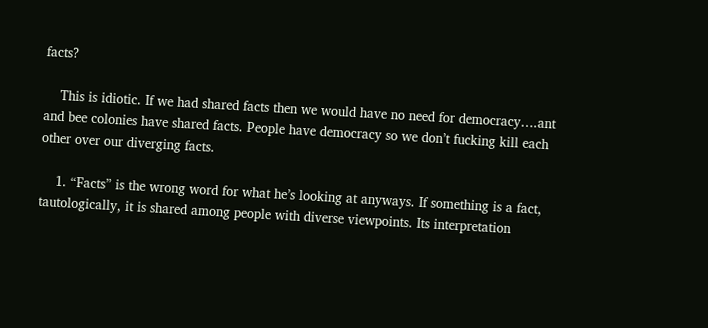facts?

    This is idiotic. If we had shared facts then we would have no need for democracy….ant and bee colonies have shared facts. People have democracy so we don’t fucking kill each other over our diverging facts.

    1. “Facts” is the wrong word for what he’s looking at anyways. If something is a fact, tautologically, it is shared among people with diverse viewpoints. Its interpretation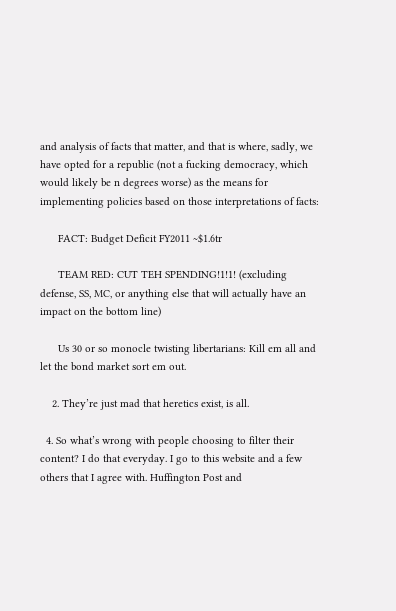and analysis of facts that matter, and that is where, sadly, we have opted for a republic (not a fucking democracy, which would likely be n degrees worse) as the means for implementing policies based on those interpretations of facts:

      FACT: Budget Deficit FY2011 ~$1.6tr

      TEAM RED: CUT TEH SPENDING!1!1! (excluding defense, SS, MC, or anything else that will actually have an impact on the bottom line)

      Us 30 or so monocle twisting libertarians: Kill em all and let the bond market sort em out.

    2. They’re just mad that heretics exist, is all.

  4. So what’s wrong with people choosing to filter their content? I do that everyday. I go to this website and a few others that I agree with. Huffington Post and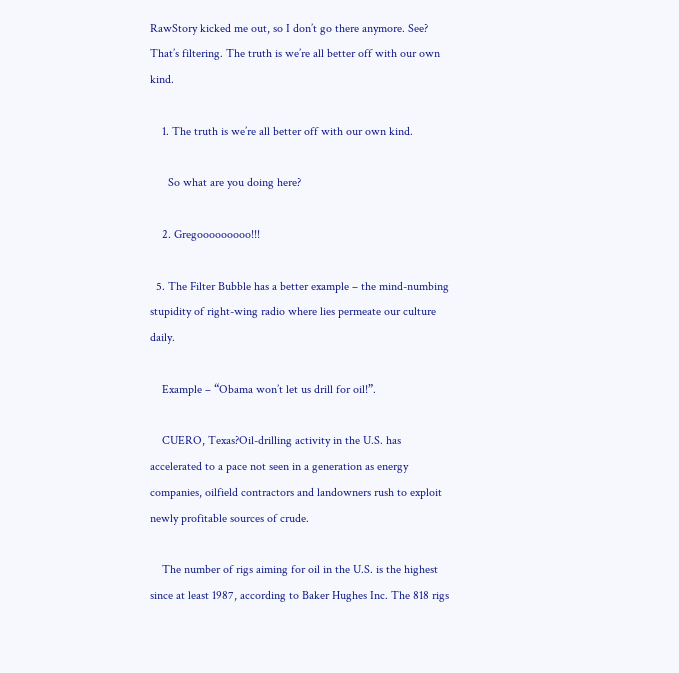RawStory kicked me out, so I don’t go there anymore. See? That’s filtering. The truth is we’re all better off with our own kind.

    1. The truth is we’re all better off with our own kind.

      So what are you doing here?

    2. Gregooooooooo!!!

  5. The Filter Bubble has a better example – the mind-numbing stupidity of right-wing radio where lies permeate our culture daily.

    Example – “Obama won’t let us drill for oil!”.

    CUERO, Texas?Oil-drilling activity in the U.S. has accelerated to a pace not seen in a generation as energy companies, oilfield contractors and landowners rush to exploit newly profitable sources of crude.

    The number of rigs aiming for oil in the U.S. is the highest since at least 1987, according to Baker Hughes Inc. The 818 rigs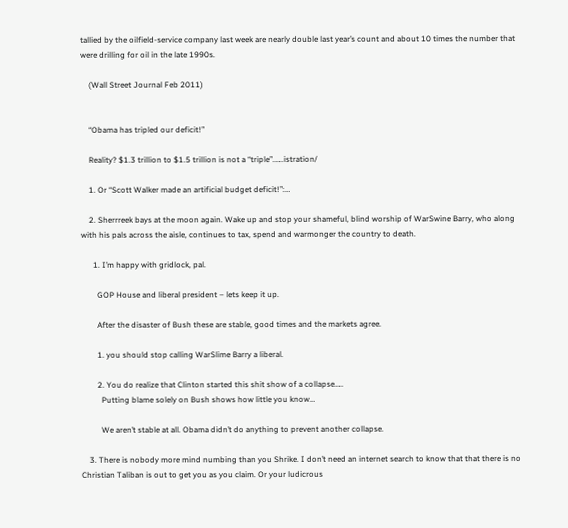tallied by the oilfield-service company last week are nearly double last year’s count and about 10 times the number that were drilling for oil in the late 1990s.

    (Wall Street Journal Feb 2011)


    “Obama has tripled our deficit!”

    Reality? $1.3 trillion to $1.5 trillion is not a “triple”.…..istration/

    1. Or “Scott Walker made an artificial budget deficit!”:…

    2. Sherrreek bays at the moon again. Wake up and stop your shameful, blind worship of WarSwine Barry, who along with his pals across the aisle, continues to tax, spend and warmonger the country to death.

      1. I’m happy with gridlock, pal.

        GOP House and liberal president – lets keep it up.

        After the disaster of Bush these are stable, good times and the markets agree.

        1. you should stop calling WarSlime Barry a liberal.

        2. You do realize that Clinton started this shit show of a collapse…..
          Putting blame solely on Bush shows how little you know…

          We aren’t stable at all. Obama didn’t do anything to prevent another collapse.

    3. There is nobody more mind numbing than you Shrike. I don’t need an internet search to know that that there is no Christian Taliban is out to get you as you claim. Or your ludicrous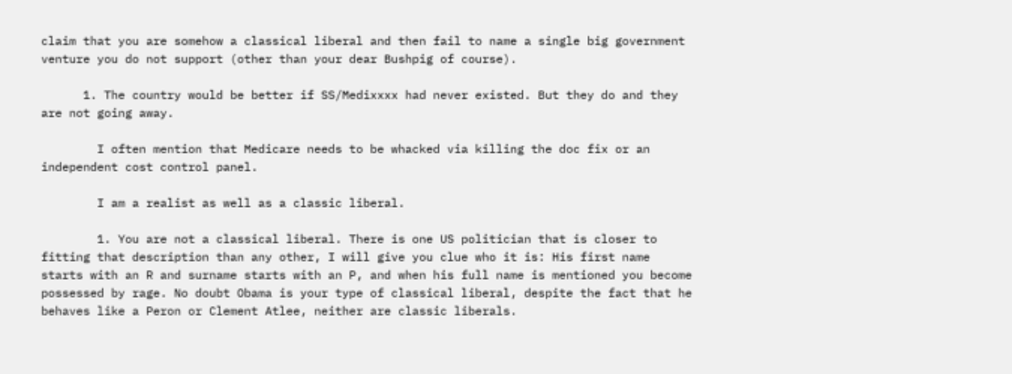claim that you are somehow a classical liberal and then fail to name a single big government venture you do not support (other than your dear Bushpig of course).

      1. The country would be better if SS/Medixxxx had never existed. But they do and they are not going away.

        I often mention that Medicare needs to be whacked via killing the doc fix or an independent cost control panel.

        I am a realist as well as a classic liberal.

        1. You are not a classical liberal. There is one US politician that is closer to fitting that description than any other, I will give you clue who it is: His first name starts with an R and surname starts with an P, and when his full name is mentioned you become possessed by rage. No doubt Obama is your type of classical liberal, despite the fact that he behaves like a Peron or Clement Atlee, neither are classic liberals.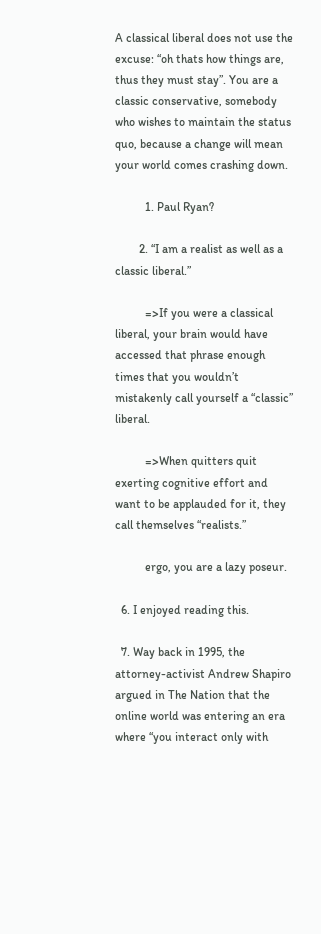A classical liberal does not use the excuse: “oh thats how things are, thus they must stay”. You are a classic conservative, somebody who wishes to maintain the status quo, because a change will mean your world comes crashing down.

          1. Paul Ryan?

        2. “I am a realist as well as a classic liberal.”

          =>If you were a classical liberal, your brain would have accessed that phrase enough times that you wouldn’t mistakenly call yourself a “classic” liberal.

          =>When quitters quit exerting cognitive effort and want to be applauded for it, they call themselves “realists.”

          ergo, you are a lazy poseur.

  6. I enjoyed reading this.

  7. Way back in 1995, the attorney-activist Andrew Shapiro argued in The Nation that the online world was entering an era where “you interact only with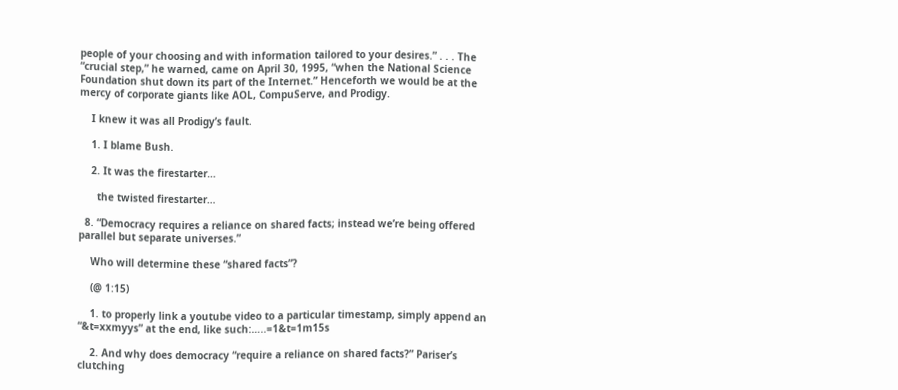people of your choosing and with information tailored to your desires.” . . . The “crucial step,” he warned, came on April 30, 1995, “when the National Science Foundation shut down its part of the Internet.” Henceforth we would be at the mercy of corporate giants like AOL, CompuServe, and Prodigy.

    I knew it was all Prodigy’s fault.

    1. I blame Bush.

    2. It was the firestarter…

      the twisted firestarter…

  8. “Democracy requires a reliance on shared facts; instead we’re being offered parallel but separate universes.”

    Who will determine these “shared facts”?

    (@ 1:15)

    1. to properly link a youtube video to a particular timestamp, simply append an “&t=xxmyys” at the end, like such:…..=1&t=1m15s

    2. And why does democracy “require a reliance on shared facts?” Pariser’s clutching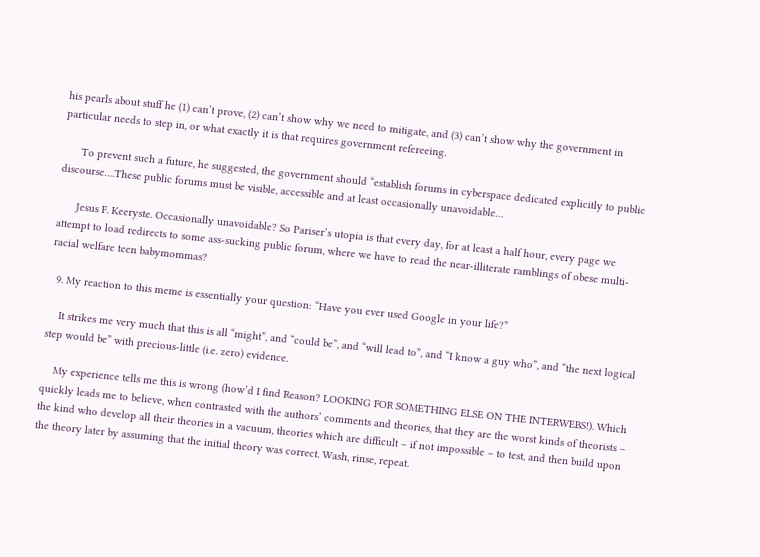his pearls about stuff he (1) can’t prove, (2) can’t show why we need to mitigate, and (3) can’t show why the government in particular needs to step in, or what exactly it is that requires government refereeing.

      To prevent such a future, he suggested, the government should “establish forums in cyberspace dedicated explicitly to public discourse….These public forums must be visible, accessible and at least occasionally unavoidable…

      Jesus F. Keeryste. Occasionally unavoidable? So Pariser’s utopia is that every day, for at least a half hour, every page we attempt to load redirects to some ass-sucking public forum, where we have to read the near-illiterate ramblings of obese multi-racial welfare teen babymommas?

  9. My reaction to this meme is essentially your question: “Have you ever used Google in your life?”

    It strikes me very much that this is all “might”, and “could be”, and “will lead to”, and “I know a guy who”, and “the next logical step would be” with precious-little (i.e. zero) evidence.

    My experience tells me this is wrong (how’d I find Reason? LOOKING FOR SOMETHING ELSE ON THE INTERWEBS!). Which quickly leads me to believe, when contrasted with the authors’ comments and theories, that they are the worst kinds of theorists – the kind who develop all their theories in a vacuum, theories which are difficult – if not impossible – to test, and then build upon the theory later by assuming that the initial theory was correct. Wash, rinse, repeat.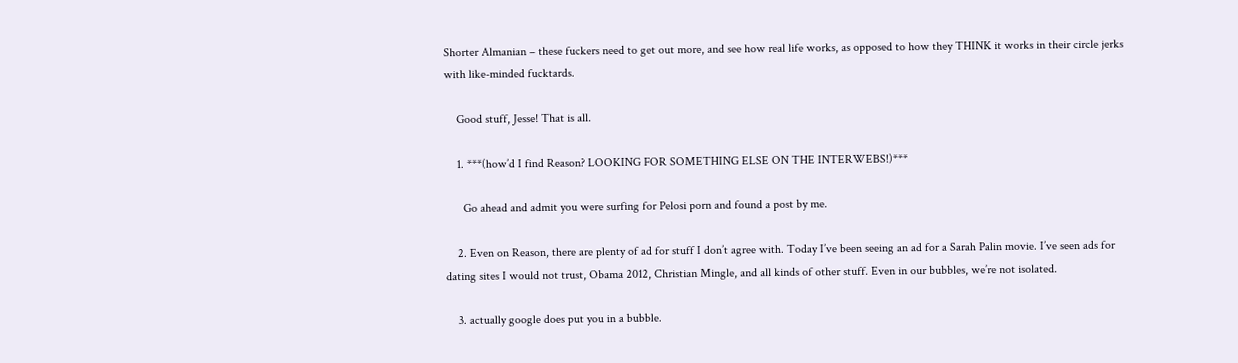Shorter Almanian – these fuckers need to get out more, and see how real life works, as opposed to how they THINK it works in their circle jerks with like-minded fucktards.

    Good stuff, Jesse! That is all.

    1. ***(how’d I find Reason? LOOKING FOR SOMETHING ELSE ON THE INTERWEBS!)***

      Go ahead and admit you were surfing for Pelosi porn and found a post by me.

    2. Even on Reason, there are plenty of ad for stuff I don’t agree with. Today I’ve been seeing an ad for a Sarah Palin movie. I’ve seen ads for dating sites I would not trust, Obama 2012, Christian Mingle, and all kinds of other stuff. Even in our bubbles, we’re not isolated.

    3. actually google does put you in a bubble.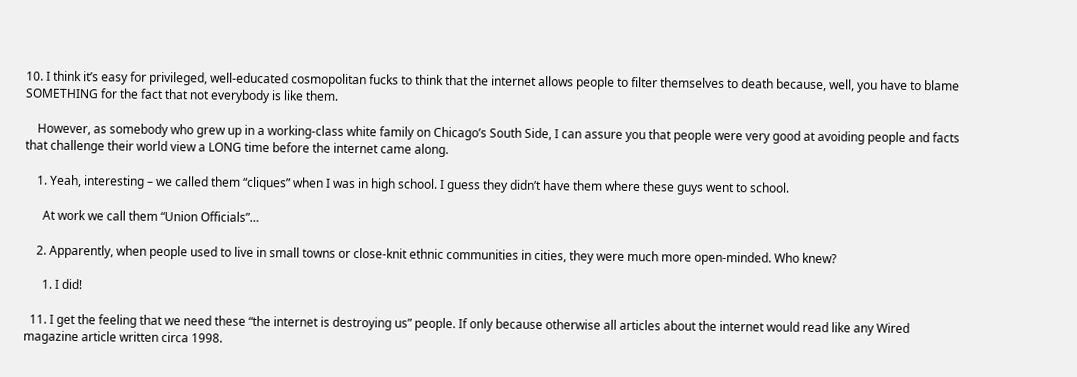10. I think it’s easy for privileged, well-educated cosmopolitan fucks to think that the internet allows people to filter themselves to death because, well, you have to blame SOMETHING for the fact that not everybody is like them.

    However, as somebody who grew up in a working-class white family on Chicago’s South Side, I can assure you that people were very good at avoiding people and facts that challenge their world view a LONG time before the internet came along.

    1. Yeah, interesting – we called them “cliques” when I was in high school. I guess they didn’t have them where these guys went to school.

      At work we call them “Union Officials”…

    2. Apparently, when people used to live in small towns or close-knit ethnic communities in cities, they were much more open-minded. Who knew?

      1. I did!

  11. I get the feeling that we need these “the internet is destroying us” people. If only because otherwise all articles about the internet would read like any Wired magazine article written circa 1998.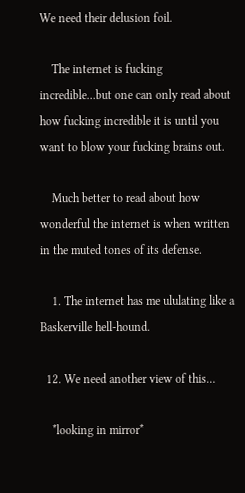We need their delusion foil.

    The internet is fucking incredible…but one can only read about how fucking incredible it is until you want to blow your fucking brains out.

    Much better to read about how wonderful the internet is when written in the muted tones of its defense.

    1. The internet has me ululating like a Baskerville hell-hound.

  12. We need another view of this…

    *looking in mirror*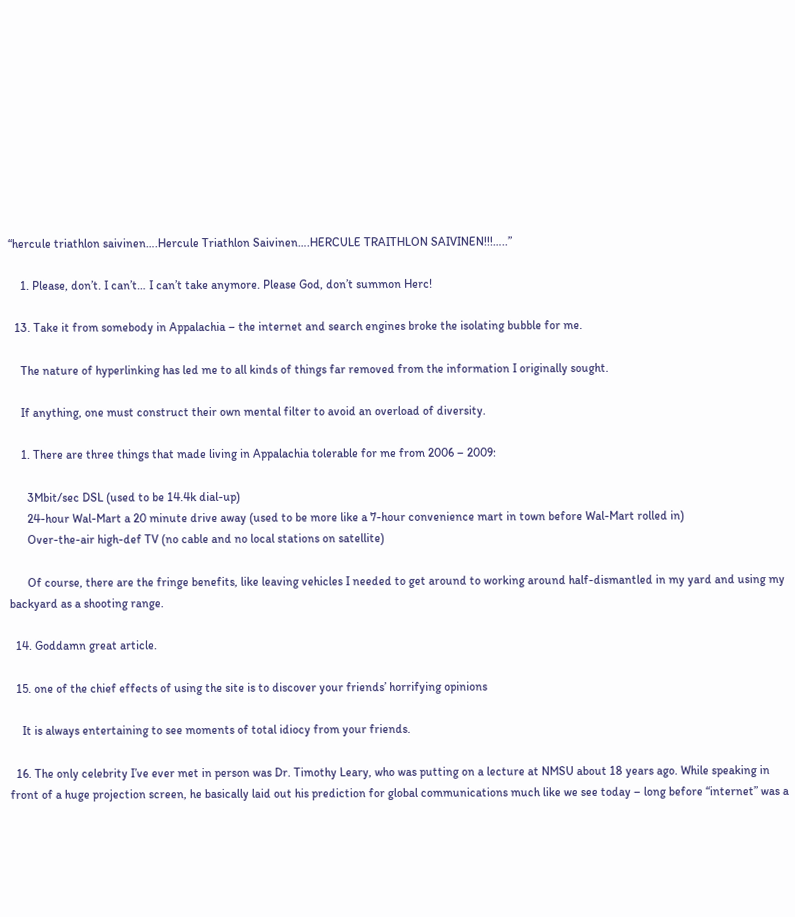“hercule triathlon saivinen….Hercule Triathlon Saivinen….HERCULE TRAITHLON SAIVINEN!!!…..”

    1. Please, don’t. I can’t… I can’t take anymore. Please God, don’t summon Herc!

  13. Take it from somebody in Appalachia – the internet and search engines broke the isolating bubble for me.

    The nature of hyperlinking has led me to all kinds of things far removed from the information I originally sought.

    If anything, one must construct their own mental filter to avoid an overload of diversity.

    1. There are three things that made living in Appalachia tolerable for me from 2006 – 2009:

      3Mbit/sec DSL (used to be 14.4k dial-up)
      24-hour Wal-Mart a 20 minute drive away (used to be more like a 7-hour convenience mart in town before Wal-Mart rolled in)
      Over-the-air high-def TV (no cable and no local stations on satellite)

      Of course, there are the fringe benefits, like leaving vehicles I needed to get around to working around half-dismantled in my yard and using my backyard as a shooting range.

  14. Goddamn great article.

  15. one of the chief effects of using the site is to discover your friends’ horrifying opinions

    It is always entertaining to see moments of total idiocy from your friends.

  16. The only celebrity I’ve ever met in person was Dr. Timothy Leary, who was putting on a lecture at NMSU about 18 years ago. While speaking in front of a huge projection screen, he basically laid out his prediction for global communications much like we see today – long before “internet” was a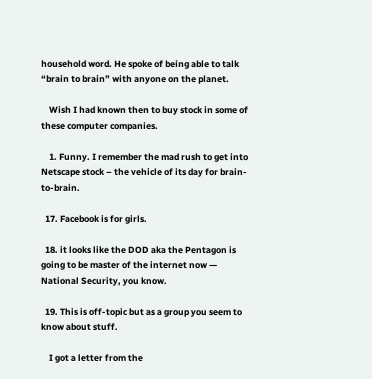household word. He spoke of being able to talk “brain to brain” with anyone on the planet.

    Wish I had known then to buy stock in some of these computer companies.

    1. Funny. I remember the mad rush to get into Netscape stock – the vehicle of its day for brain-to-brain.

  17. Facebook is for girls.

  18. it looks like the DOD aka the Pentagon is going to be master of the internet now — National Security, you know.

  19. This is off-topic but as a group you seem to know about stuff.

    I got a letter from the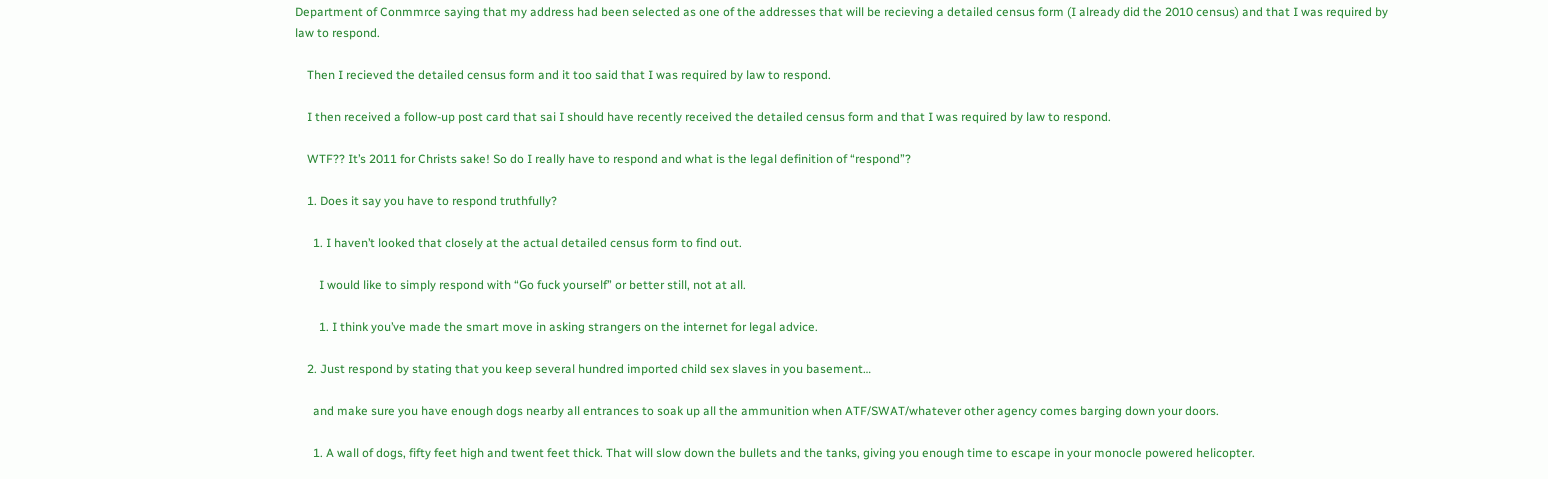Department of Conmmrce saying that my address had been selected as one of the addresses that will be recieving a detailed census form (I already did the 2010 census) and that I was required by law to respond.

    Then I recieved the detailed census form and it too said that I was required by law to respond.

    I then received a follow-up post card that sai I should have recently received the detailed census form and that I was required by law to respond.

    WTF?? It’s 2011 for Christs sake! So do I really have to respond and what is the legal definition of “respond”?

    1. Does it say you have to respond truthfully?

      1. I haven’t looked that closely at the actual detailed census form to find out.

        I would like to simply respond with “Go fuck yourself” or better still, not at all.

        1. I think you’ve made the smart move in asking strangers on the internet for legal advice.

    2. Just respond by stating that you keep several hundred imported child sex slaves in you basement…

      and make sure you have enough dogs nearby all entrances to soak up all the ammunition when ATF/SWAT/whatever other agency comes barging down your doors.

      1. A wall of dogs, fifty feet high and twent feet thick. That will slow down the bullets and the tanks, giving you enough time to escape in your monocle powered helicopter.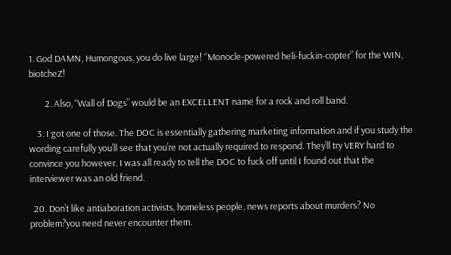1. God DAMN, Humongous, you do live large! “Monocle-powered heli-fuckin-copter” for the WIN, biotcheZ!

        2. Also, “Wall of Dogs” would be an EXCELLENT name for a rock and roll band.

    3. I got one of those. The DOC is essentially gathering marketing information and if you study the wording carefully you’ll see that you’re not actually required to respond. They’ll try VERY hard to convince you however. I was all ready to tell the DOC to fuck off until I found out that the interviewer was an old friend.

  20. Don’t like antiaboration activists, homeless people, news reports about murders? No problem?you need never encounter them.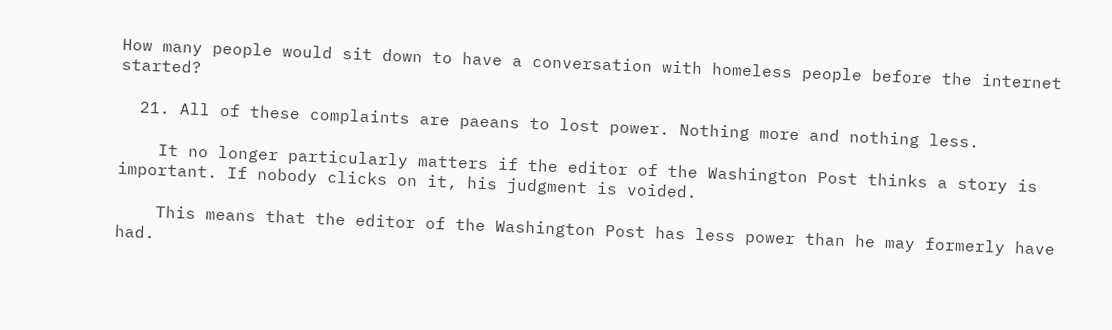How many people would sit down to have a conversation with homeless people before the internet started?

  21. All of these complaints are paeans to lost power. Nothing more and nothing less.

    It no longer particularly matters if the editor of the Washington Post thinks a story is important. If nobody clicks on it, his judgment is voided.

    This means that the editor of the Washington Post has less power than he may formerly have had.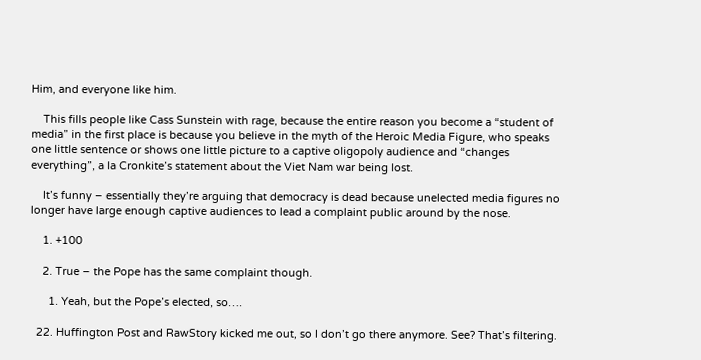Him, and everyone like him.

    This fills people like Cass Sunstein with rage, because the entire reason you become a “student of media” in the first place is because you believe in the myth of the Heroic Media Figure, who speaks one little sentence or shows one little picture to a captive oligopoly audience and “changes everything”, a la Cronkite’s statement about the Viet Nam war being lost.

    It’s funny – essentially they’re arguing that democracy is dead because unelected media figures no longer have large enough captive audiences to lead a complaint public around by the nose.

    1. +100

    2. True – the Pope has the same complaint though.

      1. Yeah, but the Pope’s elected, so….

  22. Huffington Post and RawStory kicked me out, so I don’t go there anymore. See? That’s filtering.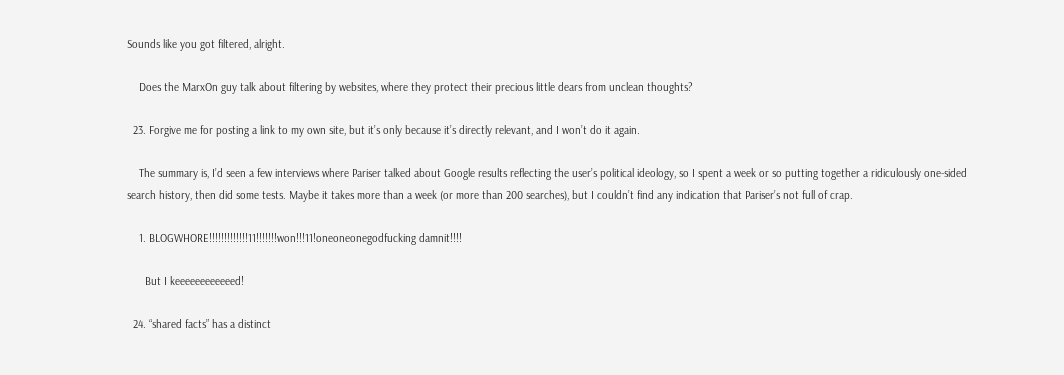Sounds like you got filtered, alright.

    Does the MarxOn guy talk about filtering by websites, where they protect their precious little dears from unclean thoughts?

  23. Forgive me for posting a link to my own site, but it’s only because it’s directly relevant, and I won’t do it again.

    The summary is, I’d seen a few interviews where Pariser talked about Google results reflecting the user’s political ideology, so I spent a week or so putting together a ridiculously one-sided search history, then did some tests. Maybe it takes more than a week (or more than 200 searches), but I couldn’t find any indication that Pariser’s not full of crap.

    1. BLOGWHORE!!!!!!!!!!!!!11!!!!!!!won!!!11!oneoneonegodfucking damnit!!!!

      But I keeeeeeeeeeeed!

  24. “shared facts” has a distinct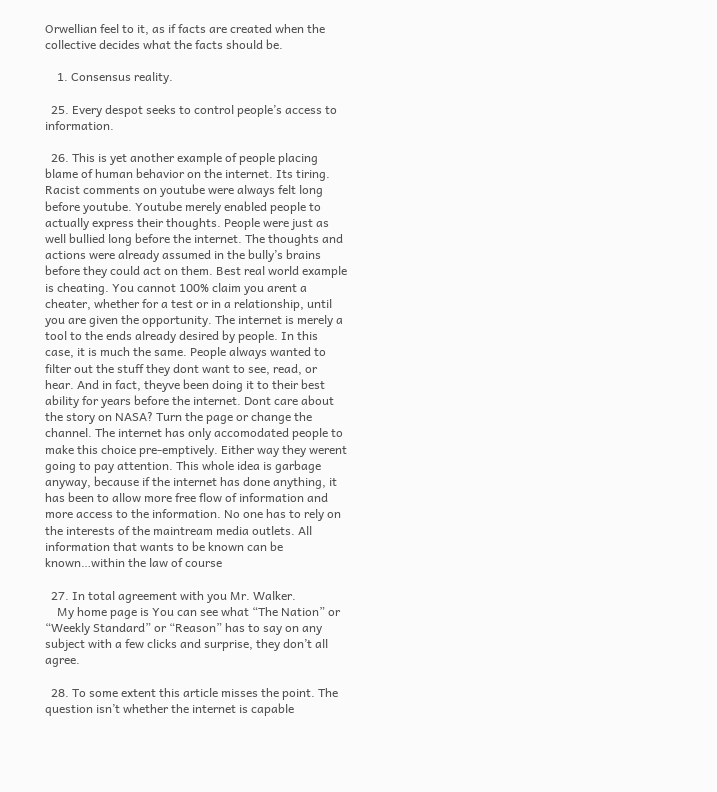Orwellian feel to it, as if facts are created when the collective decides what the facts should be.

    1. Consensus reality.

  25. Every despot seeks to control people’s access to information.

  26. This is yet another example of people placing blame of human behavior on the internet. Its tiring. Racist comments on youtube were always felt long before youtube. Youtube merely enabled people to actually express their thoughts. People were just as well bullied long before the internet. The thoughts and actions were already assumed in the bully’s brains before they could act on them. Best real world example is cheating. You cannot 100% claim you arent a cheater, whether for a test or in a relationship, until you are given the opportunity. The internet is merely a tool to the ends already desired by people. In this case, it is much the same. People always wanted to filter out the stuff they dont want to see, read, or hear. And in fact, theyve been doing it to their best ability for years before the internet. Dont care about the story on NASA? Turn the page or change the channel. The internet has only accomodated people to make this choice pre-emptively. Either way they werent going to pay attention. This whole idea is garbage anyway, because if the internet has done anything, it has been to allow more free flow of information and more access to the information. No one has to rely on the interests of the maintream media outlets. All information that wants to be known can be known…within the law of course

  27. In total agreement with you Mr. Walker.
    My home page is You can see what “The Nation” or “Weekly Standard” or “Reason” has to say on any subject with a few clicks and surprise, they don’t all agree.

  28. To some extent this article misses the point. The question isn’t whether the internet is capable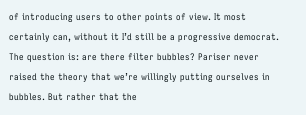of introducing users to other points of view. It most certainly can, without it I’d still be a progressive democrat. The question is: are there filter bubbles? Pariser never raised the theory that we’re willingly putting ourselves in bubbles. But rather that the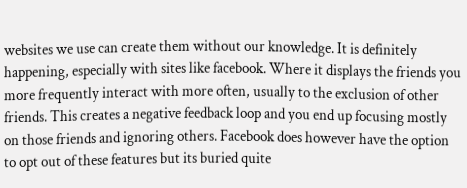websites we use can create them without our knowledge. It is definitely happening, especially with sites like facebook. Where it displays the friends you more frequently interact with more often, usually to the exclusion of other friends. This creates a negative feedback loop and you end up focusing mostly on those friends and ignoring others. Facebook does however have the option to opt out of these features but its buried quite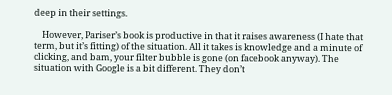deep in their settings.

    However, Pariser’s book is productive in that it raises awareness (I hate that term, but it’s fitting) of the situation. All it takes is knowledge and a minute of clicking, and bam, your filter bubble is gone (on facebook anyway). The situation with Google is a bit different. They don’t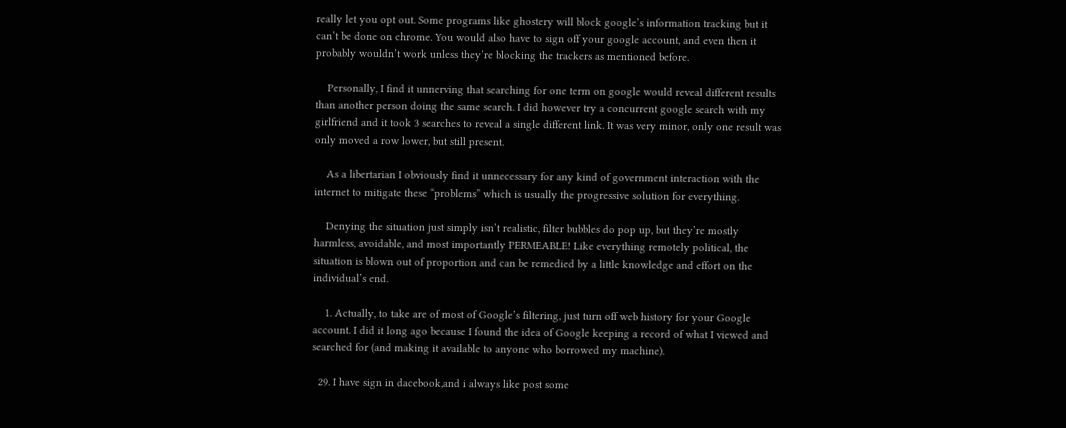really let you opt out. Some programs like ghostery will block google’s information tracking but it can’t be done on chrome. You would also have to sign off your google account, and even then it probably wouldn’t work unless they’re blocking the trackers as mentioned before.

    Personally, I find it unnerving that searching for one term on google would reveal different results than another person doing the same search. I did however try a concurrent google search with my girlfriend and it took 3 searches to reveal a single different link. It was very minor, only one result was only moved a row lower, but still present.

    As a libertarian I obviously find it unnecessary for any kind of government interaction with the internet to mitigate these “problems” which is usually the progressive solution for everything.

    Denying the situation just simply isn’t realistic, filter bubbles do pop up, but they’re mostly harmless, avoidable, and most importantly PERMEABLE! Like everything remotely political, the situation is blown out of proportion and can be remedied by a little knowledge and effort on the individual’s end.

    1. Actually, to take are of most of Google’s filtering, just turn off web history for your Google account. I did it long ago because I found the idea of Google keeping a record of what I viewed and searched for (and making it available to anyone who borrowed my machine).

  29. I have sign in dacebook,and i always like post some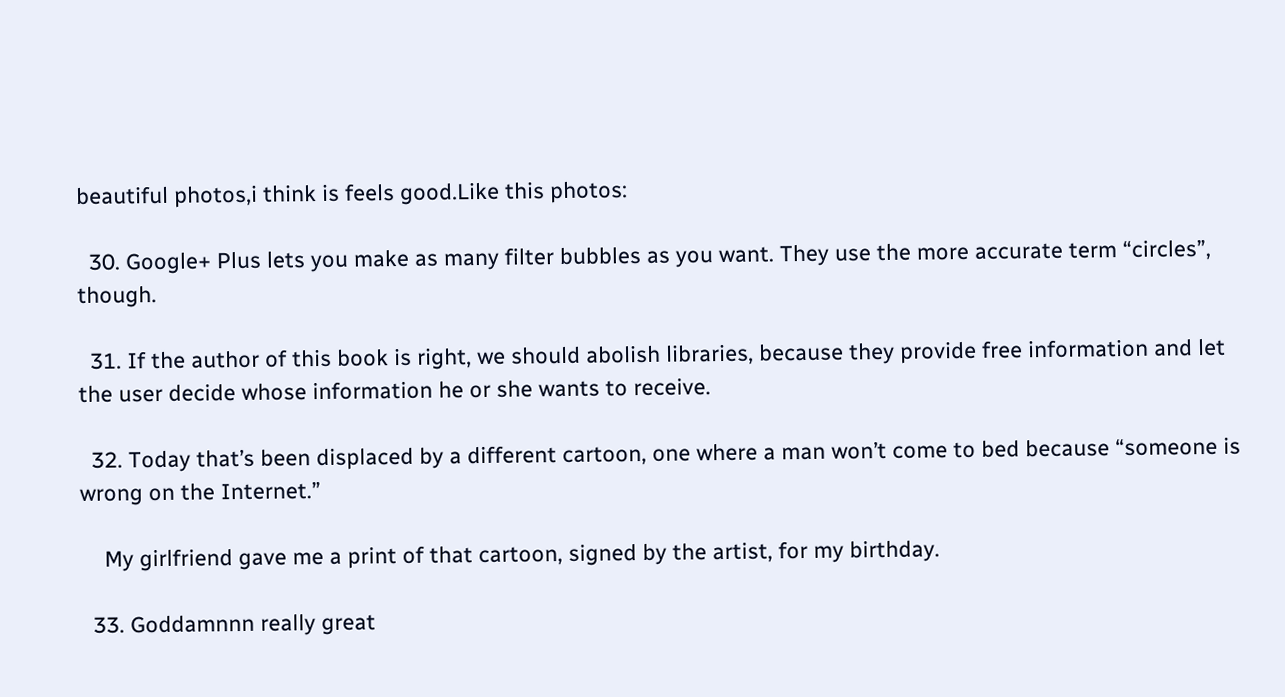beautiful photos,i think is feels good.Like this photos:

  30. Google+ Plus lets you make as many filter bubbles as you want. They use the more accurate term “circles”, though.

  31. If the author of this book is right, we should abolish libraries, because they provide free information and let the user decide whose information he or she wants to receive.

  32. Today that’s been displaced by a different cartoon, one where a man won’t come to bed because “someone is wrong on the Internet.”

    My girlfriend gave me a print of that cartoon, signed by the artist, for my birthday.

  33. Goddamnnn really great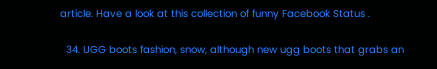article. Have a look at this collection of funny Facebook Status .

  34. UGG boots fashion, snow, although new ugg boots that grabs an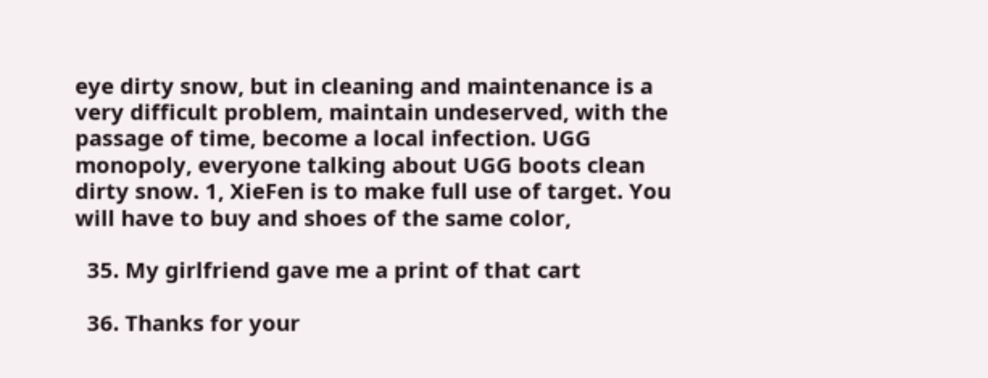eye dirty snow, but in cleaning and maintenance is a very difficult problem, maintain undeserved, with the passage of time, become a local infection. UGG monopoly, everyone talking about UGG boots clean dirty snow. 1, XieFen is to make full use of target. You will have to buy and shoes of the same color,

  35. My girlfriend gave me a print of that cart

  36. Thanks for your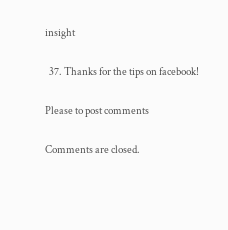insight

  37. Thanks for the tips on facebook!

Please to post comments

Comments are closed.